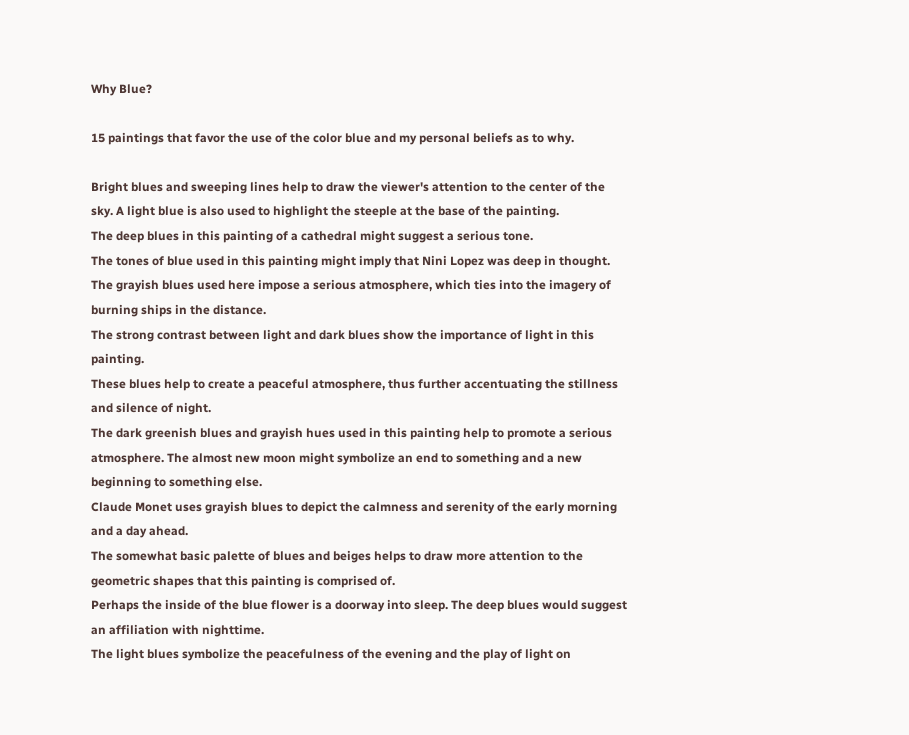Why Blue?

15 paintings that favor the use of the color blue and my personal beliefs as to why.

Bright blues and sweeping lines help to draw the viewer's attention to the center of the sky. A light blue is also used to highlight the steeple at the base of the painting.
The deep blues in this painting of a cathedral might suggest a serious tone.
The tones of blue used in this painting might imply that Nini Lopez was deep in thought.
The grayish blues used here impose a serious atmosphere, which ties into the imagery of burning ships in the distance.
The strong contrast between light and dark blues show the importance of light in this painting.
These blues help to create a peaceful atmosphere, thus further accentuating the stillness and silence of night.
The dark greenish blues and grayish hues used in this painting help to promote a serious atmosphere. The almost new moon might symbolize an end to something and a new beginning to something else.
Claude Monet uses grayish blues to depict the calmness and serenity of the early morning and a day ahead.
The somewhat basic palette of blues and beiges helps to draw more attention to the geometric shapes that this painting is comprised of.
Perhaps the inside of the blue flower is a doorway into sleep. The deep blues would suggest an affiliation with nighttime.
The light blues symbolize the peacefulness of the evening and the play of light on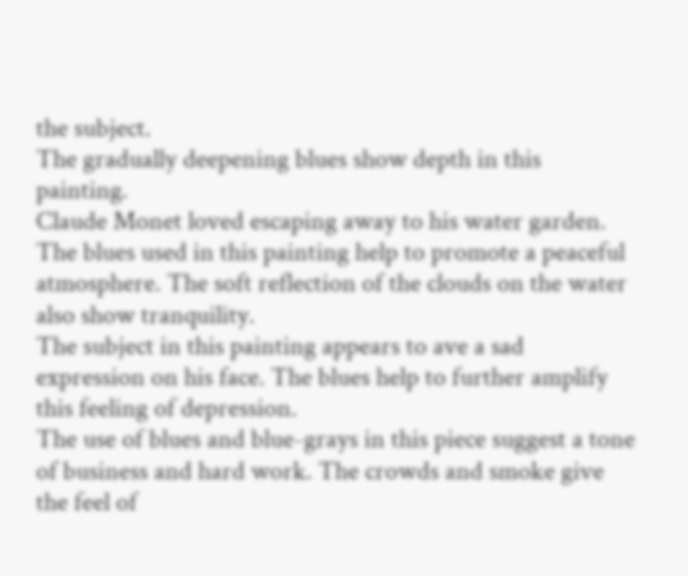the subject.
The gradually deepening blues show depth in this painting.
Claude Monet loved escaping away to his water garden. The blues used in this painting help to promote a peaceful atmosphere. The soft reflection of the clouds on the water also show tranquility.
The subject in this painting appears to ave a sad expression on his face. The blues help to further amplify this feeling of depression.
The use of blues and blue-grays in this piece suggest a tone of business and hard work. The crowds and smoke give the feel of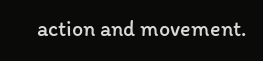action and movement.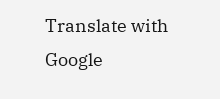Translate with Google